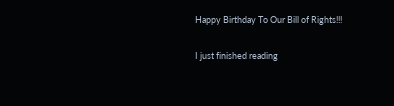Happy Birthday To Our Bill of Rights!!!

I just finished reading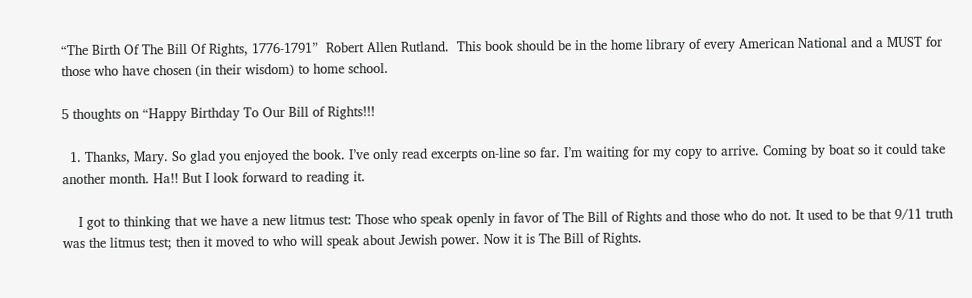“The Birth Of The Bill Of Rights, 1776-1791”  Robert Allen Rutland.  This book should be in the home library of every American National and a MUST for those who have chosen (in their wisdom) to home school.

5 thoughts on “Happy Birthday To Our Bill of Rights!!!

  1. Thanks, Mary. So glad you enjoyed the book. I’ve only read excerpts on-line so far. I’m waiting for my copy to arrive. Coming by boat so it could take another month. Ha!! But I look forward to reading it.

    I got to thinking that we have a new litmus test: Those who speak openly in favor of The Bill of Rights and those who do not. It used to be that 9/11 truth was the litmus test; then it moved to who will speak about Jewish power. Now it is The Bill of Rights.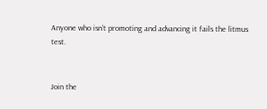Anyone who isn’t promoting and advancing it fails the litmus test.


Join the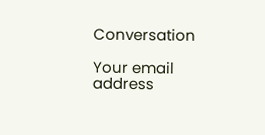Conversation

Your email address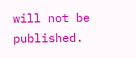will not be published.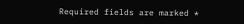Required fields are marked *